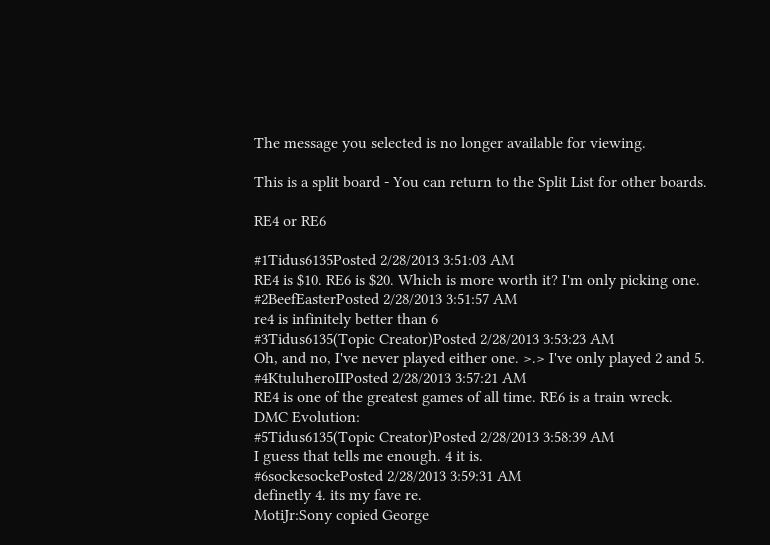The message you selected is no longer available for viewing.

This is a split board - You can return to the Split List for other boards.

RE4 or RE6

#1Tidus6135Posted 2/28/2013 3:51:03 AM
RE4 is $10. RE6 is $20. Which is more worth it? I'm only picking one.
#2BeefEasterPosted 2/28/2013 3:51:57 AM
re4 is infinitely better than 6
#3Tidus6135(Topic Creator)Posted 2/28/2013 3:53:23 AM
Oh, and no, I've never played either one. >.> I've only played 2 and 5.
#4KtuluheroIIPosted 2/28/2013 3:57:21 AM
RE4 is one of the greatest games of all time. RE6 is a train wreck.
DMC Evolution:
#5Tidus6135(Topic Creator)Posted 2/28/2013 3:58:39 AM
I guess that tells me enough. 4 it is.
#6sockesockePosted 2/28/2013 3:59:31 AM
definetly 4. its my fave re.
MotiJr:Sony copied George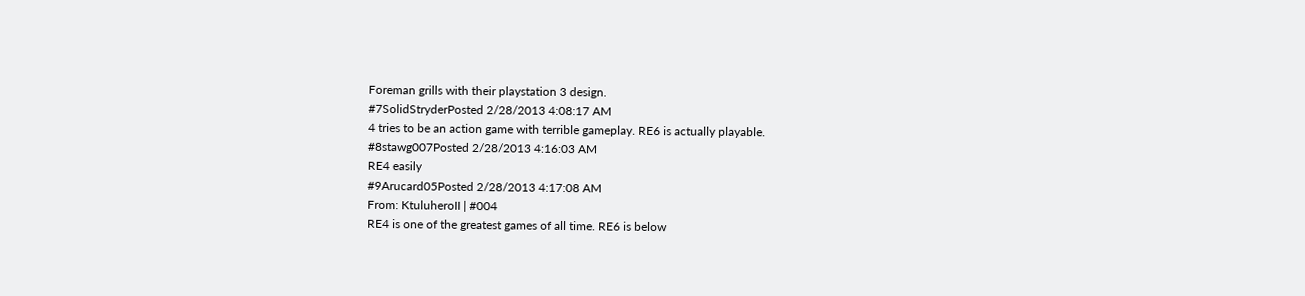Foreman grills with their playstation 3 design.
#7SolidStryderPosted 2/28/2013 4:08:17 AM
4 tries to be an action game with terrible gameplay. RE6 is actually playable.
#8stawg007Posted 2/28/2013 4:16:03 AM
RE4 easily
#9Arucard05Posted 2/28/2013 4:17:08 AM
From: KtuluheroII | #004
RE4 is one of the greatest games of all time. RE6 is below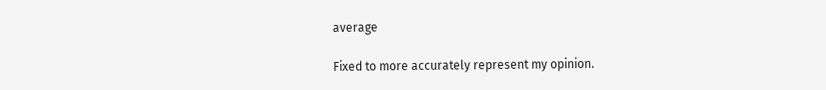average

Fixed to more accurately represent my opinion.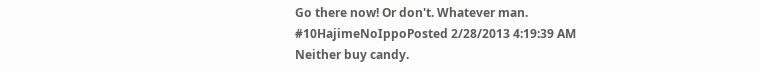Go there now! Or don't. Whatever man.
#10HajimeNoIppoPosted 2/28/2013 4:19:39 AM
Neither buy candy.